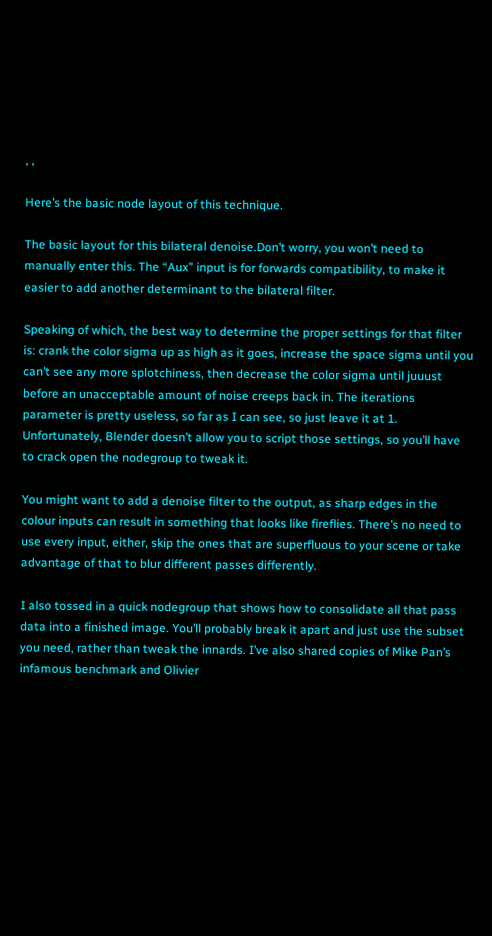, ,

Here’s the basic node layout of this technique.

The basic layout for this bilateral denoise.Don’t worry, you won’t need to manually enter this. The “Aux” input is for forwards compatibility, to make it easier to add another determinant to the bilateral filter.

Speaking of which, the best way to determine the proper settings for that filter is: crank the color sigma up as high as it goes, increase the space sigma until you can’t see any more splotchiness, then decrease the color sigma until juuust before an unacceptable amount of noise creeps back in. The iterations parameter is pretty useless, so far as I can see, so just leave it at 1. Unfortunately, Blender doesn’t allow you to script those settings, so you’ll have to crack open the nodegroup to tweak it.

You might want to add a denoise filter to the output, as sharp edges in the colour inputs can result in something that looks like fireflies. There’s no need to use every input, either, skip the ones that are superfluous to your scene or take advantage of that to blur different passes differently.

I also tossed in a quick nodegroup that shows how to consolidate all that pass data into a finished image. You’ll probably break it apart and just use the subset you need, rather than tweak the innards. I’ve also shared copies of Mike Pan’s infamous benchmark and Olivier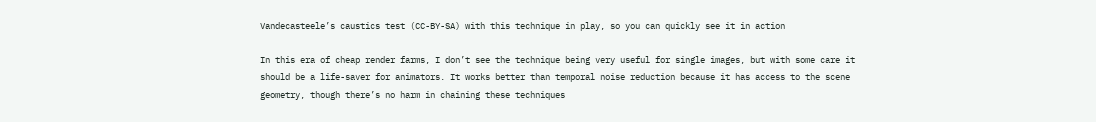Vandecasteele’s caustics test (CC-BY-SA) with this technique in play, so you can quickly see it in action

In this era of cheap render farms, I don’t see the technique being very useful for single images, but with some care it should be a life-saver for animators. It works better than temporal noise reduction because it has access to the scene geometry, though there’s no harm in chaining these techniques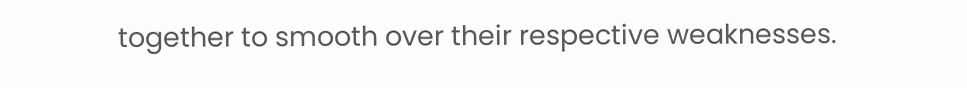together to smooth over their respective weaknesses.